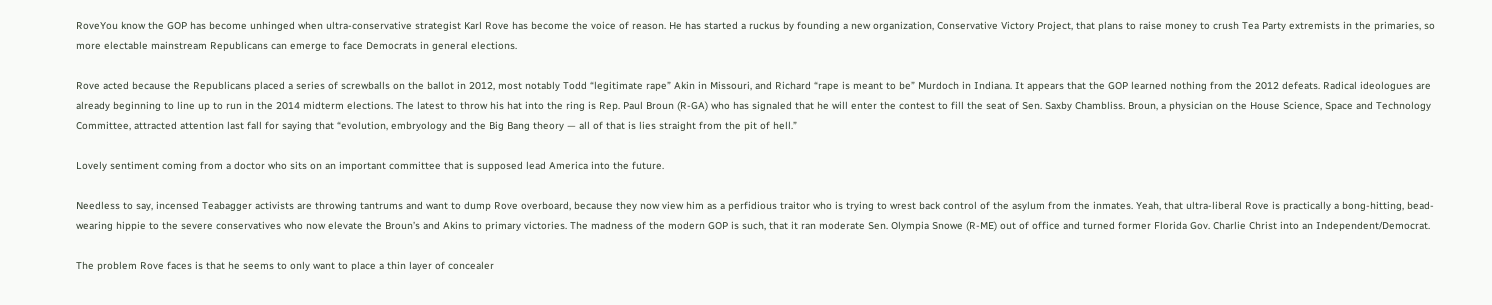RoveYou know the GOP has become unhinged when ultra-conservative strategist Karl Rove has become the voice of reason. He has started a ruckus by founding a new organization, Conservative Victory Project, that plans to raise money to crush Tea Party extremists in the primaries, so more electable mainstream Republicans can emerge to face Democrats in general elections.

Rove acted because the Republicans placed a series of screwballs on the ballot in 2012, most notably Todd “legitimate rape” Akin in Missouri, and Richard “rape is meant to be” Murdoch in Indiana. It appears that the GOP learned nothing from the 2012 defeats. Radical ideologues are already beginning to line up to run in the 2014 midterm elections. The latest to throw his hat into the ring is Rep. Paul Broun (R-GA) who has signaled that he will enter the contest to fill the seat of Sen. Saxby Chambliss. Broun, a physician on the House Science, Space and Technology Committee, attracted attention last fall for saying that “evolution, embryology and the Big Bang theory — all of that is lies straight from the pit of hell.”

Lovely sentiment coming from a doctor who sits on an important committee that is supposed lead America into the future.

Needless to say, incensed Teabagger activists are throwing tantrums and want to dump Rove overboard, because they now view him as a perfidious traitor who is trying to wrest back control of the asylum from the inmates. Yeah, that ultra-liberal Rove is practically a bong-hitting, bead-wearing hippie to the severe conservatives who now elevate the Broun’s and Akins to primary victories. The madness of the modern GOP is such, that it ran moderate Sen. Olympia Snowe (R-ME) out of office and turned former Florida Gov. Charlie Christ into an Independent/Democrat.

The problem Rove faces is that he seems to only want to place a thin layer of concealer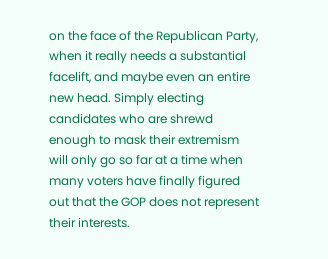on the face of the Republican Party, when it really needs a substantial facelift, and maybe even an entire new head. Simply electing candidates who are shrewd enough to mask their extremism will only go so far at a time when many voters have finally figured out that the GOP does not represent their interests.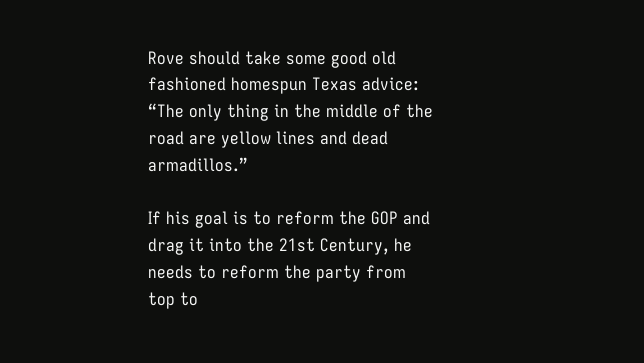Rove should take some good old fashioned homespun Texas advice: “The only thing in the middle of the road are yellow lines and dead armadillos.”

If his goal is to reform the GOP and drag it into the 21st Century, he needs to reform the party from top to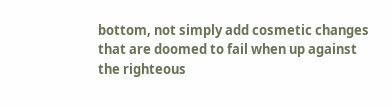bottom, not simply add cosmetic changes that are doomed to fail when up against the righteous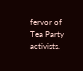fervor of Tea Party activists.